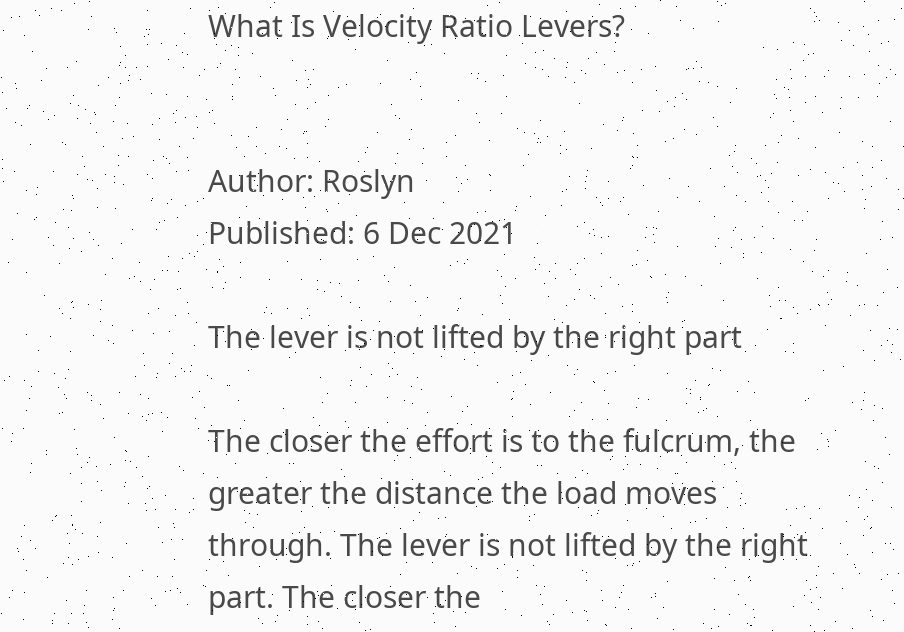What Is Velocity Ratio Levers?


Author: Roslyn
Published: 6 Dec 2021

The lever is not lifted by the right part

The closer the effort is to the fulcrum, the greater the distance the load moves through. The lever is not lifted by the right part. The closer the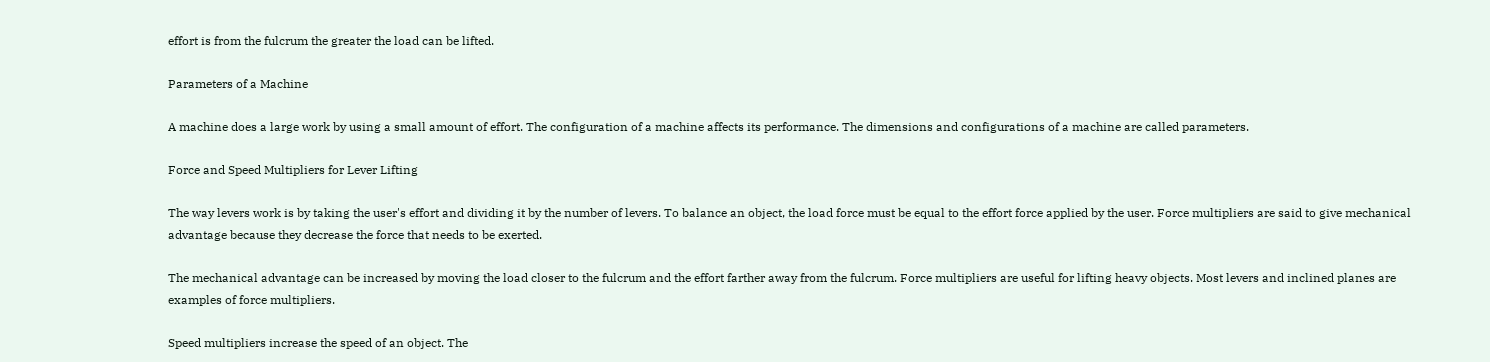effort is from the fulcrum the greater the load can be lifted.

Parameters of a Machine

A machine does a large work by using a small amount of effort. The configuration of a machine affects its performance. The dimensions and configurations of a machine are called parameters.

Force and Speed Multipliers for Lever Lifting

The way levers work is by taking the user's effort and dividing it by the number of levers. To balance an object, the load force must be equal to the effort force applied by the user. Force multipliers are said to give mechanical advantage because they decrease the force that needs to be exerted.

The mechanical advantage can be increased by moving the load closer to the fulcrum and the effort farther away from the fulcrum. Force multipliers are useful for lifting heavy objects. Most levers and inclined planes are examples of force multipliers.

Speed multipliers increase the speed of an object. The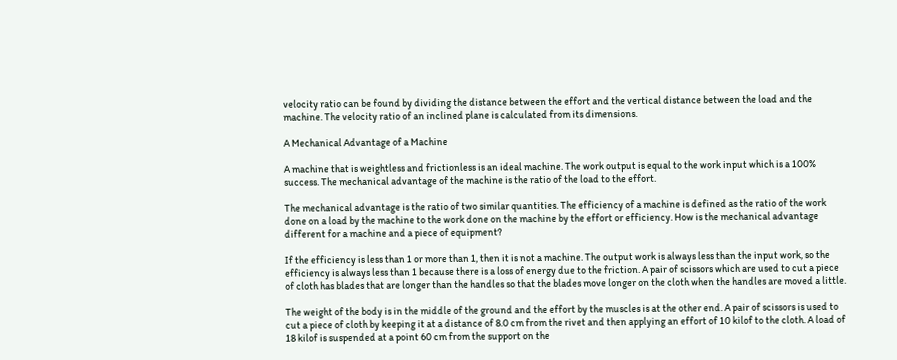velocity ratio can be found by dividing the distance between the effort and the vertical distance between the load and the machine. The velocity ratio of an inclined plane is calculated from its dimensions.

A Mechanical Advantage of a Machine

A machine that is weightless and frictionless is an ideal machine. The work output is equal to the work input which is a 100% success. The mechanical advantage of the machine is the ratio of the load to the effort.

The mechanical advantage is the ratio of two similar quantities. The efficiency of a machine is defined as the ratio of the work done on a load by the machine to the work done on the machine by the effort or efficiency. How is the mechanical advantage different for a machine and a piece of equipment?

If the efficiency is less than 1 or more than 1, then it is not a machine. The output work is always less than the input work, so the efficiency is always less than 1 because there is a loss of energy due to the friction. A pair of scissors which are used to cut a piece of cloth has blades that are longer than the handles so that the blades move longer on the cloth when the handles are moved a little.

The weight of the body is in the middle of the ground and the effort by the muscles is at the other end. A pair of scissors is used to cut a piece of cloth by keeping it at a distance of 8.0 cm from the rivet and then applying an effort of 10 kilof to the cloth. A load of 18 kilof is suspended at a point 60 cm from the support on the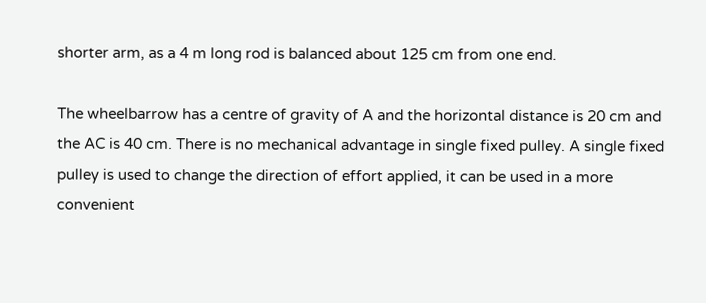shorter arm, as a 4 m long rod is balanced about 125 cm from one end.

The wheelbarrow has a centre of gravity of A and the horizontal distance is 20 cm and the AC is 40 cm. There is no mechanical advantage in single fixed pulley. A single fixed pulley is used to change the direction of effort applied, it can be used in a more convenient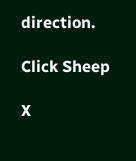direction.

Click Sheep

X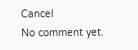Cancel
No comment yet.